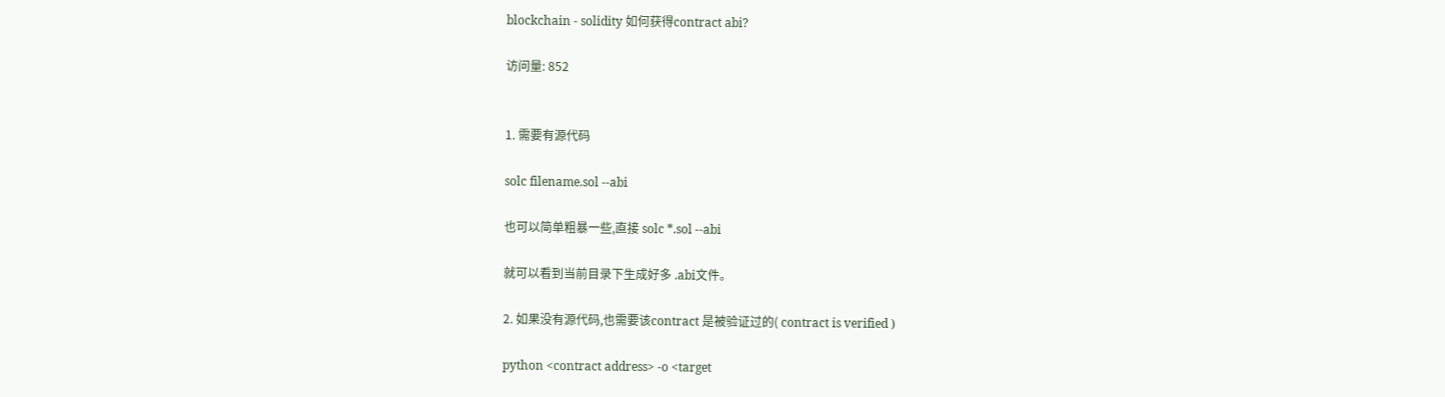blockchain - solidity 如何获得contract abi?

访问量: 852


1. 需要有源代码

solc filename.sol --abi

也可以简单粗暴一些,直接 solc *.sol --abi

就可以看到当前目录下生成好多 .abi文件。

2. 如果没有源代码,也需要该contract 是被验证过的( contract is verified )

python <contract address> -o <target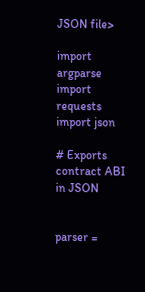JSON file>

import argparse
import requests
import json

# Exports contract ABI in JSON


parser =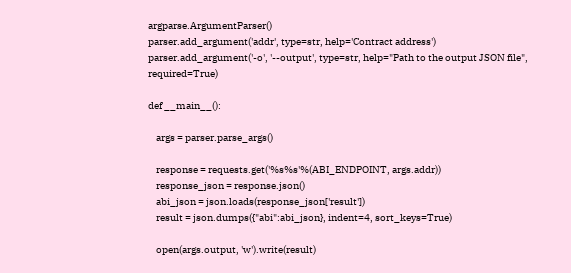argparse.ArgumentParser()
parser.add_argument('addr', type=str, help='Contract address')
parser.add_argument('-o', '--output', type=str, help="Path to the output JSON file", required=True)

def __main__():

    args = parser.parse_args()

    response = requests.get('%s%s'%(ABI_ENDPOINT, args.addr))
    response_json = response.json()
    abi_json = json.loads(response_json['result'])
    result = json.dumps({"abi":abi_json}, indent=4, sort_keys=True)

    open(args.output, 'w').write(result)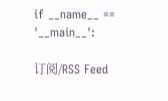if __name__ == '__main__':

订阅/RSS Feed